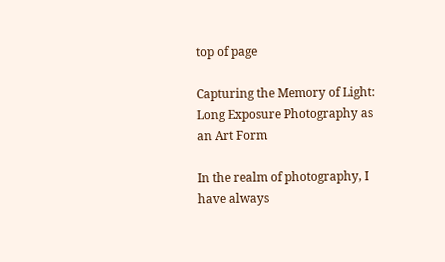top of page

Capturing the Memory of Light: Long Exposure Photography as an Art Form

In the realm of photography, I have always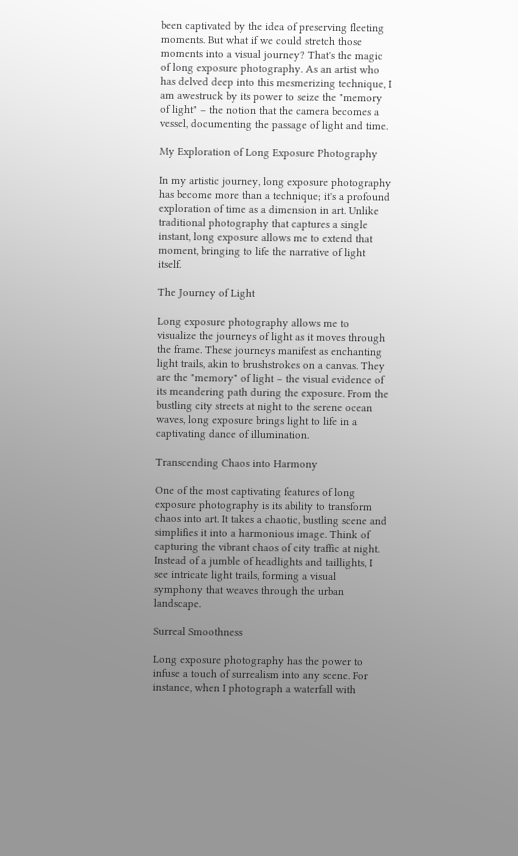been captivated by the idea of preserving fleeting moments. But what if we could stretch those moments into a visual journey? That's the magic of long exposure photography. As an artist who has delved deep into this mesmerizing technique, I am awestruck by its power to seize the "memory of light" – the notion that the camera becomes a vessel, documenting the passage of light and time.

My Exploration of Long Exposure Photography

In my artistic journey, long exposure photography has become more than a technique; it's a profound exploration of time as a dimension in art. Unlike traditional photography that captures a single instant, long exposure allows me to extend that moment, bringing to life the narrative of light itself.

The Journey of Light

Long exposure photography allows me to visualize the journeys of light as it moves through the frame. These journeys manifest as enchanting light trails, akin to brushstrokes on a canvas. They are the "memory" of light – the visual evidence of its meandering path during the exposure. From the bustling city streets at night to the serene ocean waves, long exposure brings light to life in a captivating dance of illumination.

Transcending Chaos into Harmony

One of the most captivating features of long exposure photography is its ability to transform chaos into art. It takes a chaotic, bustling scene and simplifies it into a harmonious image. Think of capturing the vibrant chaos of city traffic at night. Instead of a jumble of headlights and taillights, I see intricate light trails, forming a visual symphony that weaves through the urban landscape.

Surreal Smoothness

Long exposure photography has the power to infuse a touch of surrealism into any scene. For instance, when I photograph a waterfall with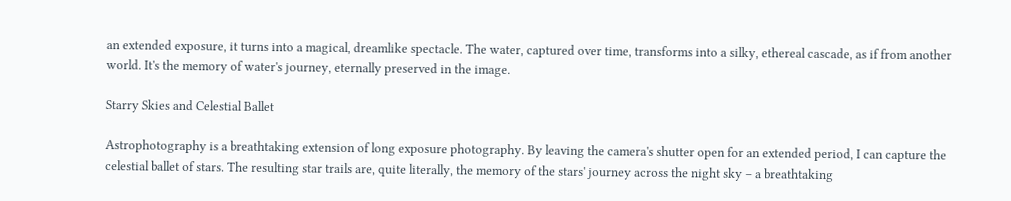an extended exposure, it turns into a magical, dreamlike spectacle. The water, captured over time, transforms into a silky, ethereal cascade, as if from another world. It's the memory of water's journey, eternally preserved in the image.

Starry Skies and Celestial Ballet

Astrophotography is a breathtaking extension of long exposure photography. By leaving the camera's shutter open for an extended period, I can capture the celestial ballet of stars. The resulting star trails are, quite literally, the memory of the stars' journey across the night sky – a breathtaking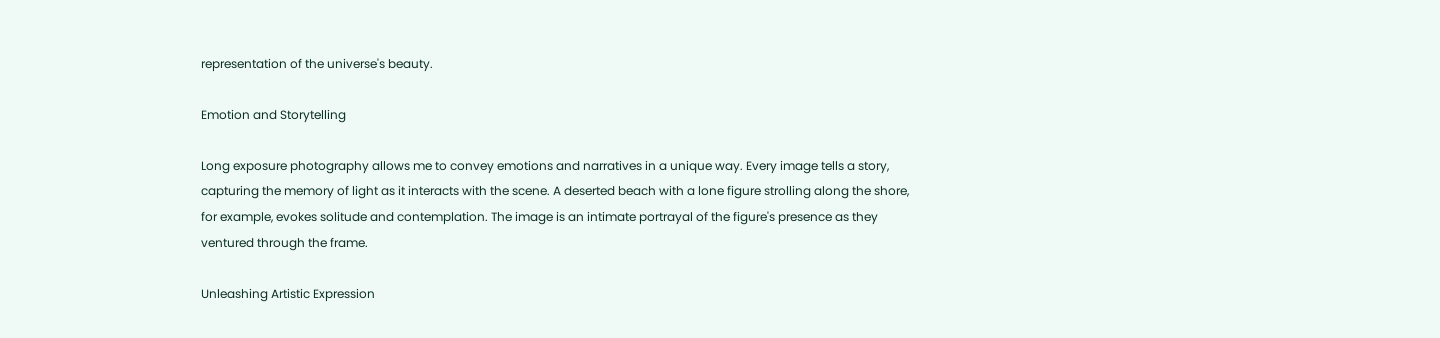representation of the universe's beauty.

Emotion and Storytelling

Long exposure photography allows me to convey emotions and narratives in a unique way. Every image tells a story, capturing the memory of light as it interacts with the scene. A deserted beach with a lone figure strolling along the shore, for example, evokes solitude and contemplation. The image is an intimate portrayal of the figure's presence as they ventured through the frame.

Unleashing Artistic Expression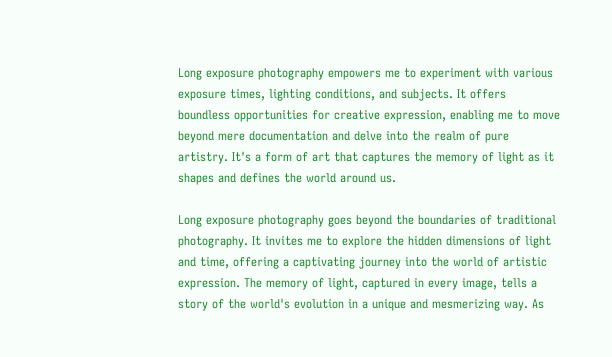Long exposure photography empowers me to experiment with various exposure times, lighting conditions, and subjects. It offers boundless opportunities for creative expression, enabling me to move beyond mere documentation and delve into the realm of pure artistry. It's a form of art that captures the memory of light as it shapes and defines the world around us.

Long exposure photography goes beyond the boundaries of traditional photography. It invites me to explore the hidden dimensions of light and time, offering a captivating journey into the world of artistic expression. The memory of light, captured in every image, tells a story of the world's evolution in a unique and mesmerizing way. As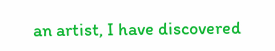an artist, I have discovered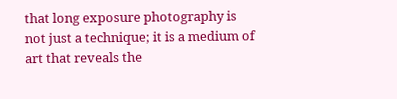that long exposure photography is not just a technique; it is a medium of art that reveals the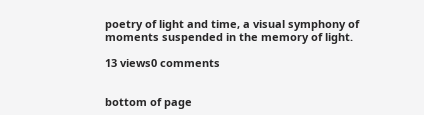poetry of light and time, a visual symphony of moments suspended in the memory of light.

13 views0 comments


bottom of page